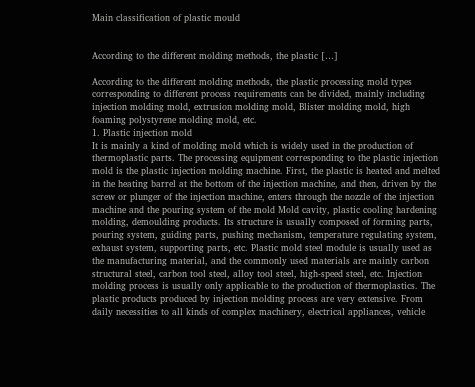Main classification of plastic mould


According to the different molding methods, the plastic […]

According to the different molding methods, the plastic processing mold types corresponding to different process requirements can be divided, mainly including injection molding mold, extrusion molding mold, Blister molding mold, high foaming polystyrene molding mold, etc.
1. Plastic injection mold
It is mainly a kind of molding mold which is widely used in the production of thermoplastic parts. The processing equipment corresponding to the plastic injection mold is the plastic injection molding machine. First, the plastic is heated and melted in the heating barrel at the bottom of the injection machine, and then, driven by the screw or plunger of the injection machine, enters through the nozzle of the injection machine and the pouring system of the mold Mold cavity, plastic cooling hardening molding, demoulding products. Its structure is usually composed of forming parts, pouring system, guiding parts, pushing mechanism, temperature regulating system, exhaust system, supporting parts, etc. Plastic mold steel module is usually used as the manufacturing material, and the commonly used materials are mainly carbon structural steel, carbon tool steel, alloy tool steel, high-speed steel, etc. Injection molding process is usually only applicable to the production of thermoplastics. The plastic products produced by injection molding process are very extensive. From daily necessities to all kinds of complex machinery, electrical appliances, vehicle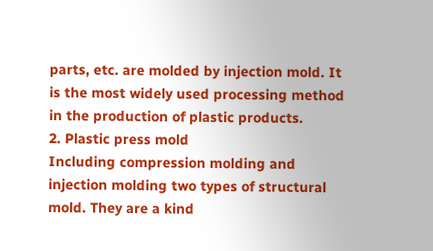parts, etc. are molded by injection mold. It is the most widely used processing method in the production of plastic products.
2. Plastic press mold
Including compression molding and injection molding two types of structural mold. They are a kind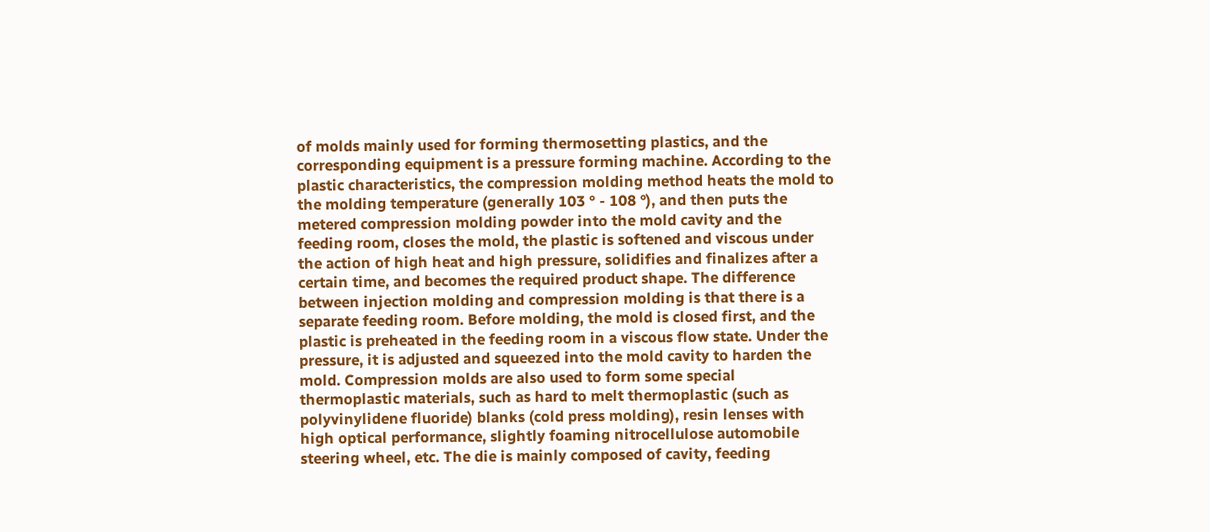of molds mainly used for forming thermosetting plastics, and the corresponding equipment is a pressure forming machine. According to the plastic characteristics, the compression molding method heats the mold to the molding temperature (generally 103 ° - 108 °), and then puts the metered compression molding powder into the mold cavity and the feeding room, closes the mold, the plastic is softened and viscous under the action of high heat and high pressure, solidifies and finalizes after a certain time, and becomes the required product shape. The difference between injection molding and compression molding is that there is a separate feeding room. Before molding, the mold is closed first, and the plastic is preheated in the feeding room in a viscous flow state. Under the pressure, it is adjusted and squeezed into the mold cavity to harden the mold. Compression molds are also used to form some special thermoplastic materials, such as hard to melt thermoplastic (such as polyvinylidene fluoride) blanks (cold press molding), resin lenses with high optical performance, slightly foaming nitrocellulose automobile steering wheel, etc. The die is mainly composed of cavity, feeding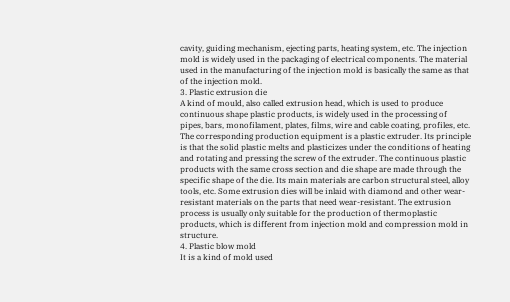cavity, guiding mechanism, ejecting parts, heating system, etc. The injection mold is widely used in the packaging of electrical components. The material used in the manufacturing of the injection mold is basically the same as that of the injection mold.
3. Plastic extrusion die
A kind of mould, also called extrusion head, which is used to produce continuous shape plastic products, is widely used in the processing of pipes, bars, monofilament, plates, films, wire and cable coating, profiles, etc. The corresponding production equipment is a plastic extruder. Its principle is that the solid plastic melts and plasticizes under the conditions of heating and rotating and pressing the screw of the extruder. The continuous plastic products with the same cross section and die shape are made through the specific shape of the die. Its main materials are carbon structural steel, alloy tools, etc. Some extrusion dies will be inlaid with diamond and other wear-resistant materials on the parts that need wear-resistant. The extrusion process is usually only suitable for the production of thermoplastic products, which is different from injection mold and compression mold in structure.
4. Plastic blow mold
It is a kind of mold used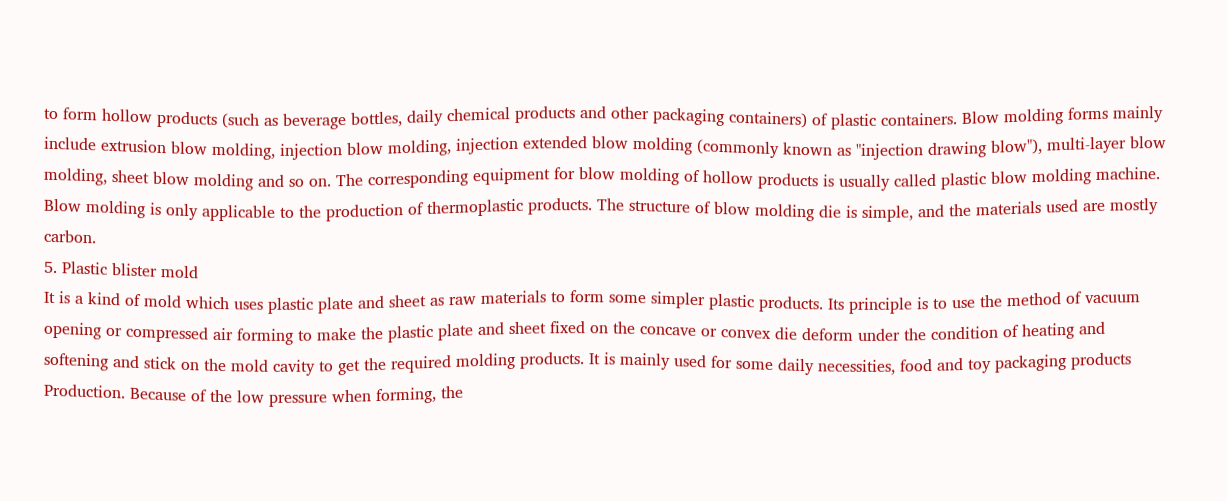to form hollow products (such as beverage bottles, daily chemical products and other packaging containers) of plastic containers. Blow molding forms mainly include extrusion blow molding, injection blow molding, injection extended blow molding (commonly known as "injection drawing blow"), multi-layer blow molding, sheet blow molding and so on. The corresponding equipment for blow molding of hollow products is usually called plastic blow molding machine. Blow molding is only applicable to the production of thermoplastic products. The structure of blow molding die is simple, and the materials used are mostly carbon.
5. Plastic blister mold
It is a kind of mold which uses plastic plate and sheet as raw materials to form some simpler plastic products. Its principle is to use the method of vacuum opening or compressed air forming to make the plastic plate and sheet fixed on the concave or convex die deform under the condition of heating and softening and stick on the mold cavity to get the required molding products. It is mainly used for some daily necessities, food and toy packaging products Production. Because of the low pressure when forming, the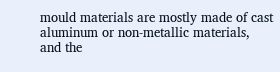mould materials are mostly made of cast aluminum or non-metallic materials, and the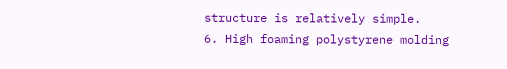structure is relatively simple.
6. High foaming polystyrene molding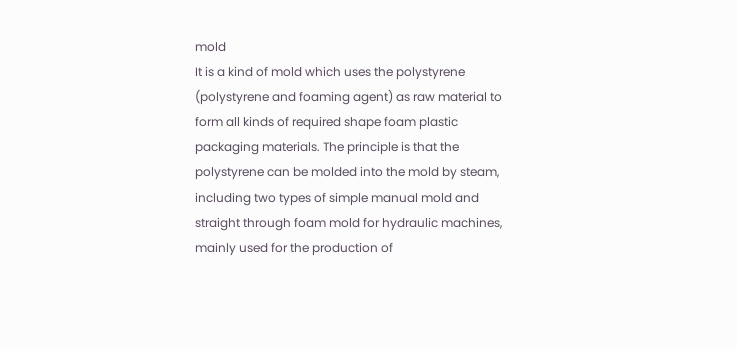mold
It is a kind of mold which uses the polystyrene (polystyrene and foaming agent) as raw material to form all kinds of required shape foam plastic packaging materials. The principle is that the polystyrene can be molded into the mold by steam, including two types of simple manual mold and straight through foam mold for hydraulic machines, mainly used for the production of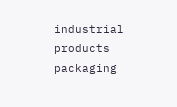industrial products packaging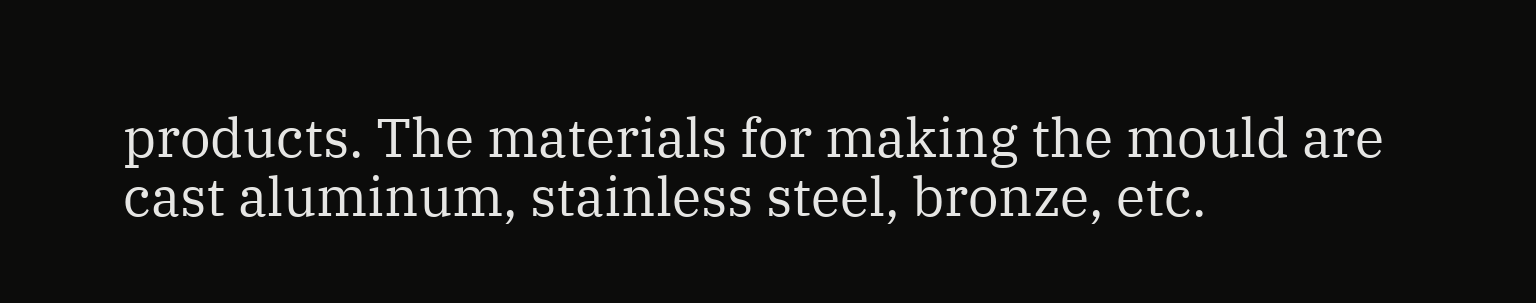products. The materials for making the mould are cast aluminum, stainless steel, bronze, etc.